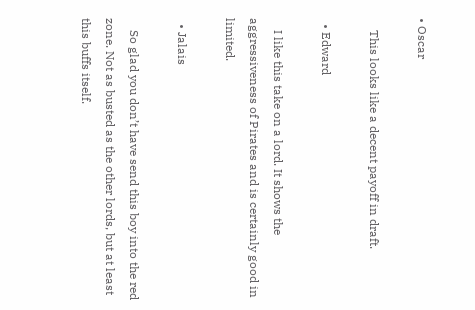• Oscar

    This looks like a decent payoff in draft.

  • Edward

    I like this take on a lord. It shows the aggressiveness of Pirates and is certainly good in limited.

  • Jalais

    So glad you don’t have send this boy into the red zone. Not as busted as the other lords, but at least this buffs itself.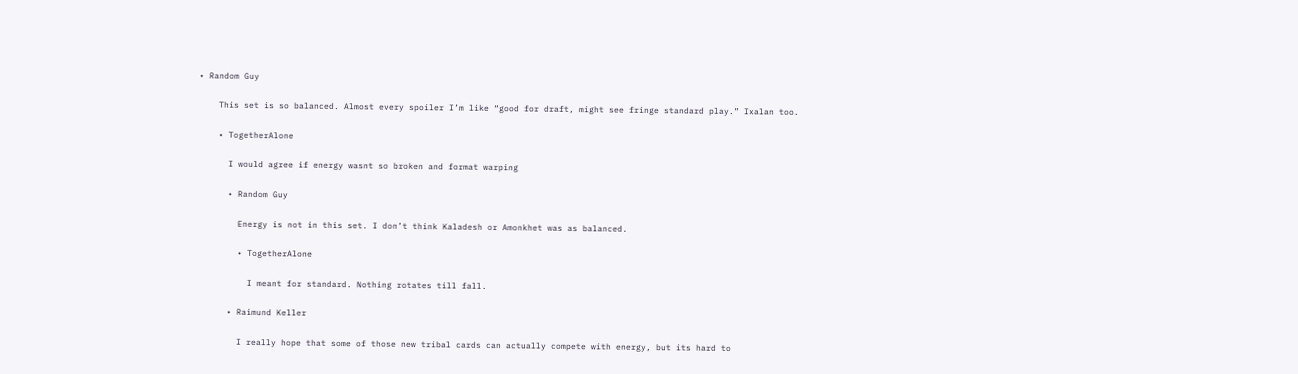• Random Guy

    This set is so balanced. Almost every spoiler I’m like “good for draft, might see fringe standard play.” Ixalan too.

    • TogetherAlone

      I would agree if energy wasnt so broken and format warping

      • Random Guy

        Energy is not in this set. I don’t think Kaladesh or Amonkhet was as balanced.

        • TogetherAlone

          I meant for standard. Nothing rotates till fall.

      • Raimund Keller

        I really hope that some of those new tribal cards can actually compete with energy, but its hard to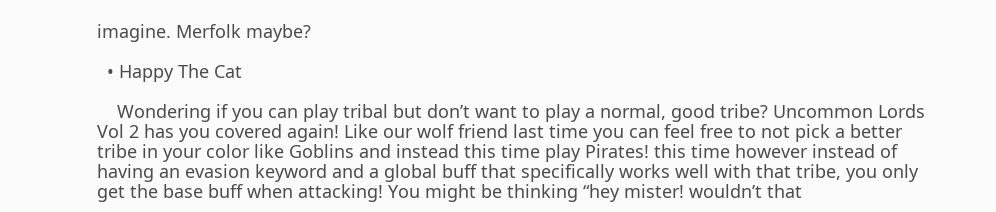imagine. Merfolk maybe?

  • Happy The Cat

    Wondering if you can play tribal but don’t want to play a normal, good tribe? Uncommon Lords Vol 2 has you covered again! Like our wolf friend last time you can feel free to not pick a better tribe in your color like Goblins and instead this time play Pirates! this time however instead of having an evasion keyword and a global buff that specifically works well with that tribe, you only get the base buff when attacking! You might be thinking “hey mister! wouldn’t that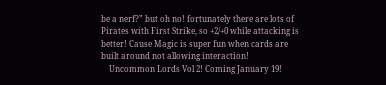be a nerf?” but oh no! fortunately there are lots of Pirates with First Strike, so +2/+0 while attacking is better! Cause Magic is super fun when cards are built around not allowing interaction!
    Uncommon Lords Vol 2! Coming January 19!